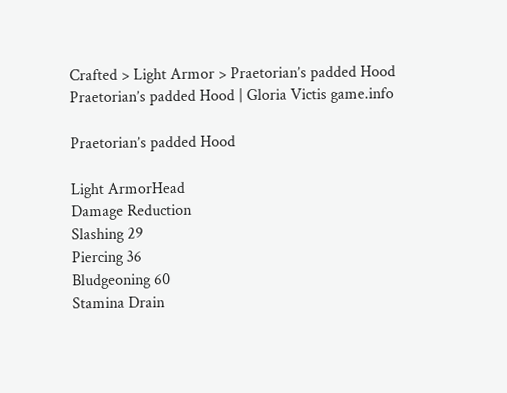Crafted > Light Armor > Praetorian’s padded Hood Praetorian’s padded Hood | Gloria Victis game.info

Praetorian’s padded Hood

Light ArmorHead
Damage Reduction
Slashing 29
Piercing 36
Bludgeoning 60
Stamina Drain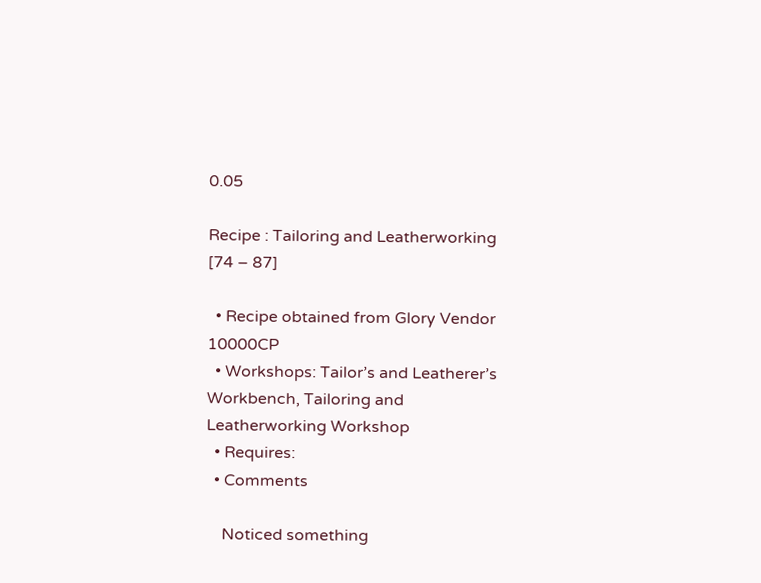0.05

Recipe : Tailoring and Leatherworking [74 – 87]

  • Recipe obtained from Glory Vendor 10000CP
  • Workshops: Tailor’s and Leatherer’s Workbench, Tailoring and Leatherworking Workshop
  • Requires:
  • Comments

    Noticed something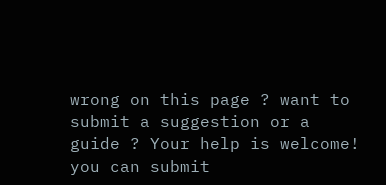wrong on this page ? want to submit a suggestion or a guide ? Your help is welcome! you can submit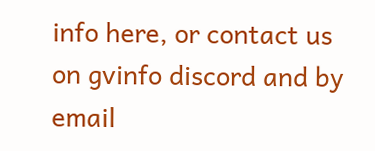info here, or contact us on gvinfo discord and by email